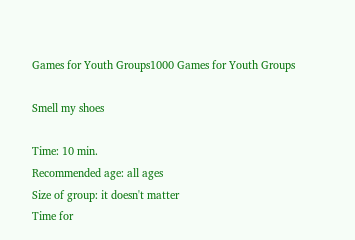Games for Youth Groups1000 Games for Youth Groups

Smell my shoes

Time: 10 min.
Recommended age: all ages
Size of group: it doesn't matter
Time for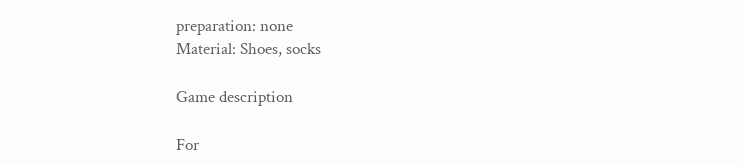preparation: none
Material: Shoes, socks

Game description

For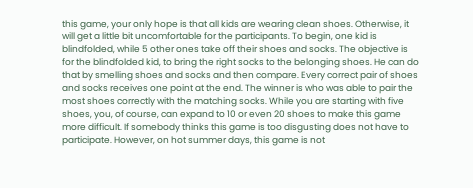this game, your only hope is that all kids are wearing clean shoes. Otherwise, it will get a little bit uncomfortable for the participants. To begin, one kid is blindfolded, while 5 other ones take off their shoes and socks. The objective is for the blindfolded kid, to bring the right socks to the belonging shoes. He can do that by smelling shoes and socks and then compare. Every correct pair of shoes and socks receives one point at the end. The winner is who was able to pair the most shoes correctly with the matching socks. While you are starting with five shoes, you, of course, can expand to 10 or even 20 shoes to make this game more difficult. If somebody thinks this game is too disgusting does not have to participate. However, on hot summer days, this game is not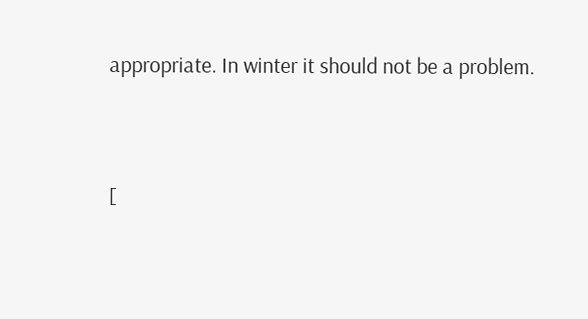appropriate. In winter it should not be a problem.



[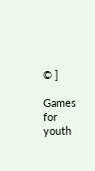© ]

Games for youth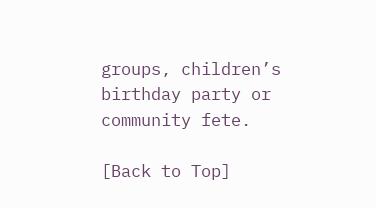groups, children’s birthday party or community fete.

[Back to Top]